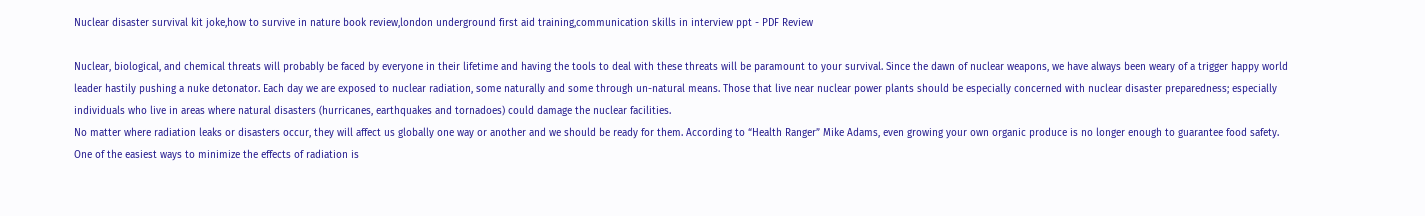Nuclear disaster survival kit joke,how to survive in nature book review,london underground first aid training,communication skills in interview ppt - PDF Review

Nuclear, biological, and chemical threats will probably be faced by everyone in their lifetime and having the tools to deal with these threats will be paramount to your survival. Since the dawn of nuclear weapons, we have always been weary of a trigger happy world leader hastily pushing a nuke detonator. Each day we are exposed to nuclear radiation, some naturally and some through un-natural means. Those that live near nuclear power plants should be especially concerned with nuclear disaster preparedness; especially individuals who live in areas where natural disasters (hurricanes, earthquakes and tornadoes) could damage the nuclear facilities.
No matter where radiation leaks or disasters occur, they will affect us globally one way or another and we should be ready for them. According to “Health Ranger” Mike Adams, even growing your own organic produce is no longer enough to guarantee food safety.
One of the easiest ways to minimize the effects of radiation is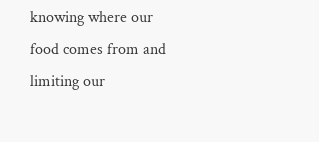knowing where our food comes from and limiting our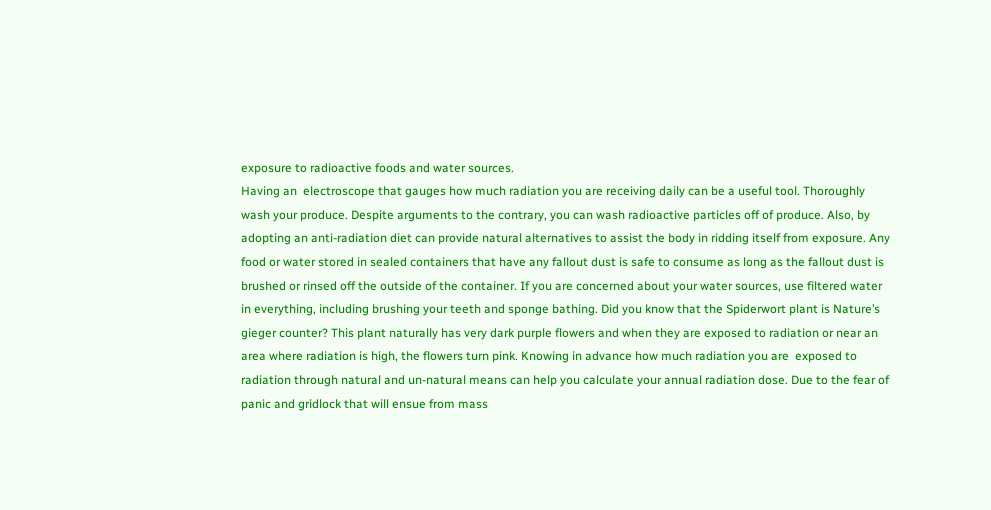exposure to radioactive foods and water sources.
Having an  electroscope that gauges how much radiation you are receiving daily can be a useful tool. Thoroughly wash your produce. Despite arguments to the contrary, you can wash radioactive particles off of produce. Also, by adopting an anti-radiation diet can provide natural alternatives to assist the body in ridding itself from exposure. Any food or water stored in sealed containers that have any fallout dust is safe to consume as long as the fallout dust is brushed or rinsed off the outside of the container. If you are concerned about your water sources, use filtered water in everything, including brushing your teeth and sponge bathing. Did you know that the Spiderwort plant is Nature’s gieger counter? This plant naturally has very dark purple flowers and when they are exposed to radiation or near an area where radiation is high, the flowers turn pink. Knowing in advance how much radiation you are  exposed to radiation through natural and un-natural means can help you calculate your annual radiation dose. Due to the fear of panic and gridlock that will ensue from mass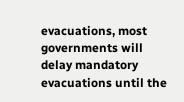evacuations, most governments will delay mandatory evacuations until the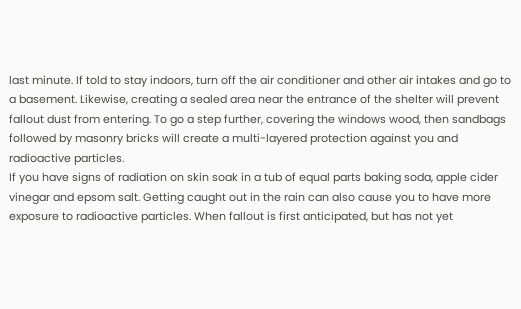last minute. If told to stay indoors, turn off the air conditioner and other air intakes and go to a basement. Likewise, creating a sealed area near the entrance of the shelter will prevent fallout dust from entering. To go a step further, covering the windows wood, then sandbags followed by masonry bricks will create a multi-layered protection against you and radioactive particles.
If you have signs of radiation on skin soak in a tub of equal parts baking soda, apple cider vinegar and epsom salt. Getting caught out in the rain can also cause you to have more exposure to radioactive particles. When fallout is first anticipated, but has not yet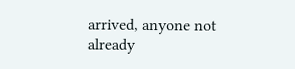arrived, anyone not already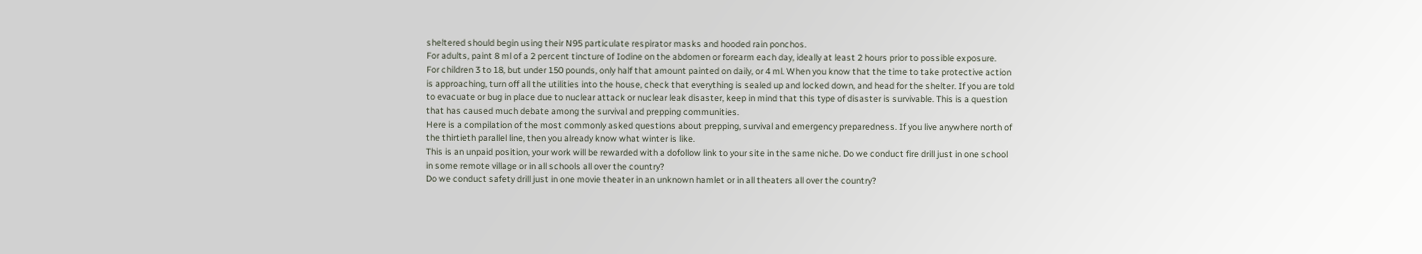sheltered should begin using their N95 particulate respirator masks and hooded rain ponchos.
For adults, paint 8 ml of a 2 percent tincture of Iodine on the abdomen or forearm each day, ideally at least 2 hours prior to possible exposure.
For children 3 to 18, but under 150 pounds, only half that amount painted on daily, or 4 ml. When you know that the time to take protective action is approaching, turn off all the utilities into the house, check that everything is sealed up and locked down, and head for the shelter. If you are told to evacuate or bug in place due to nuclear attack or nuclear leak disaster, keep in mind that this type of disaster is survivable. This is a question that has caused much debate among the survival and prepping communities.
Here is a compilation of the most commonly asked questions about prepping, survival and emergency preparedness. If you live anywhere north of the thirtieth parallel line, then you already know what winter is like.
This is an unpaid position, your work will be rewarded with a dofollow link to your site in the same niche. Do we conduct fire drill just in one school in some remote village or in all schools all over the country?
Do we conduct safety drill just in one movie theater in an unknown hamlet or in all theaters all over the country?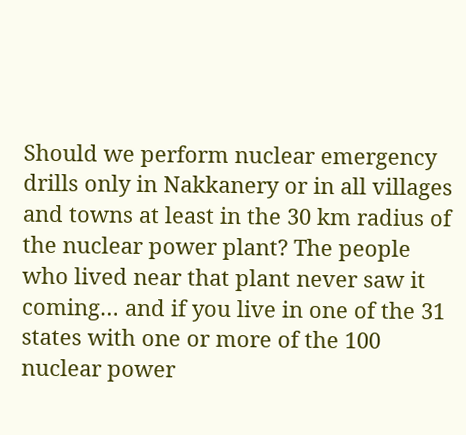Should we perform nuclear emergency drills only in Nakkanery or in all villages and towns at least in the 30 km radius of the nuclear power plant? The people who lived near that plant never saw it coming… and if you live in one of the 31 states with one or more of the 100 nuclear power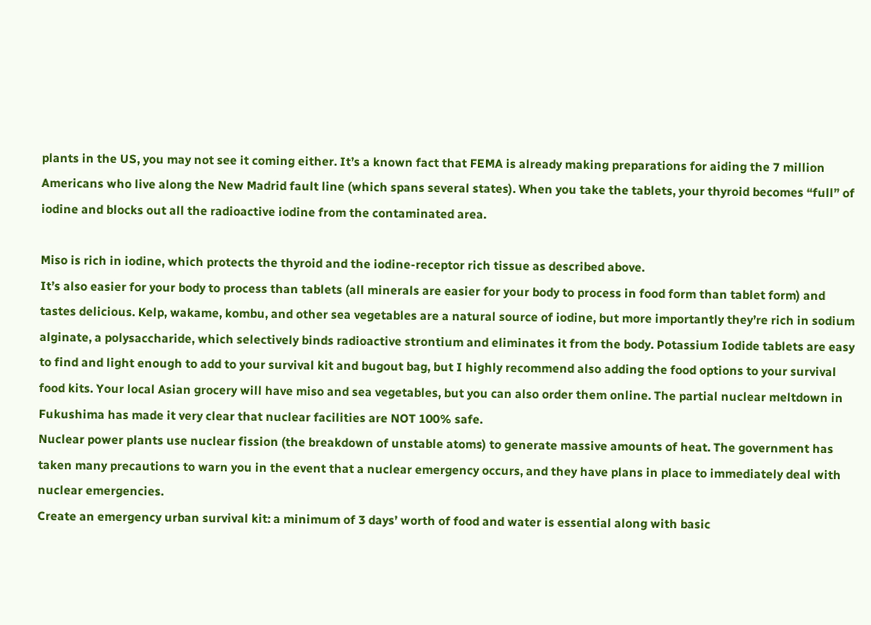plants in the US, you may not see it coming either. It’s a known fact that FEMA is already making preparations for aiding the 7 million Americans who live along the New Madrid fault line (which spans several states). When you take the tablets, your thyroid becomes “full” of iodine and blocks out all the radioactive iodine from the contaminated area.

Miso is rich in iodine, which protects the thyroid and the iodine-receptor rich tissue as described above.
It’s also easier for your body to process than tablets (all minerals are easier for your body to process in food form than tablet form) and tastes delicious. Kelp, wakame, kombu, and other sea vegetables are a natural source of iodine, but more importantly they’re rich in sodium alginate, a polysaccharide, which selectively binds radioactive strontium and eliminates it from the body. Potassium Iodide tablets are easy to find and light enough to add to your survival kit and bugout bag, but I highly recommend also adding the food options to your survival food kits. Your local Asian grocery will have miso and sea vegetables, but you can also order them online. The partial nuclear meltdown in Fukushima has made it very clear that nuclear facilities are NOT 100% safe.
Nuclear power plants use nuclear fission (the breakdown of unstable atoms) to generate massive amounts of heat. The government has taken many precautions to warn you in the event that a nuclear emergency occurs, and they have plans in place to immediately deal with nuclear emergencies.
Create an emergency urban survival kit: a minimum of 3 days’ worth of food and water is essential along with basic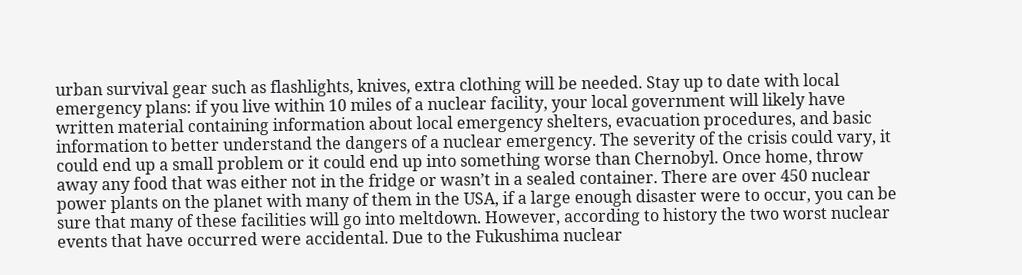urban survival gear such as flashlights, knives, extra clothing will be needed. Stay up to date with local emergency plans: if you live within 10 miles of a nuclear facility, your local government will likely have written material containing information about local emergency shelters, evacuation procedures, and basic information to better understand the dangers of a nuclear emergency. The severity of the crisis could vary, it could end up a small problem or it could end up into something worse than Chernobyl. Once home, throw away any food that was either not in the fridge or wasn’t in a sealed container. There are over 450 nuclear power plants on the planet with many of them in the USA, if a large enough disaster were to occur, you can be sure that many of these facilities will go into meltdown. However, according to history the two worst nuclear events that have occurred were accidental. Due to the Fukushima nuclear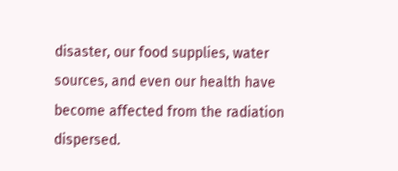disaster, our food supplies, water sources, and even our health have become affected from the radiation dispersed.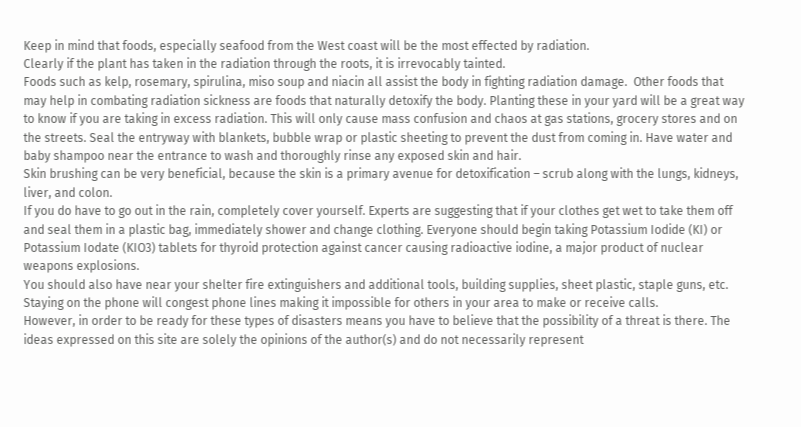Keep in mind that foods, especially seafood from the West coast will be the most effected by radiation.
Clearly if the plant has taken in the radiation through the roots, it is irrevocably tainted.
Foods such as kelp, rosemary, spirulina, miso soup and niacin all assist the body in fighting radiation damage.  Other foods that may help in combating radiation sickness are foods that naturally detoxify the body. Planting these in your yard will be a great way to know if you are taking in excess radiation. This will only cause mass confusion and chaos at gas stations, grocery stores and on the streets. Seal the entryway with blankets, bubble wrap or plastic sheeting to prevent the dust from coming in. Have water and baby shampoo near the entrance to wash and thoroughly rinse any exposed skin and hair.
Skin brushing can be very beneficial, because the skin is a primary avenue for detoxification – scrub along with the lungs, kidneys, liver, and colon.
If you do have to go out in the rain, completely cover yourself. Experts are suggesting that if your clothes get wet to take them off and seal them in a plastic bag, immediately shower and change clothing. Everyone should begin taking Potassium Iodide (KI) or Potassium Iodate (KIO3) tablets for thyroid protection against cancer causing radioactive iodine, a major product of nuclear weapons explosions.
You should also have near your shelter fire extinguishers and additional tools, building supplies, sheet plastic, staple guns, etc. Staying on the phone will congest phone lines making it impossible for others in your area to make or receive calls.
However, in order to be ready for these types of disasters means you have to believe that the possibility of a threat is there. The ideas expressed on this site are solely the opinions of the author(s) and do not necessarily represent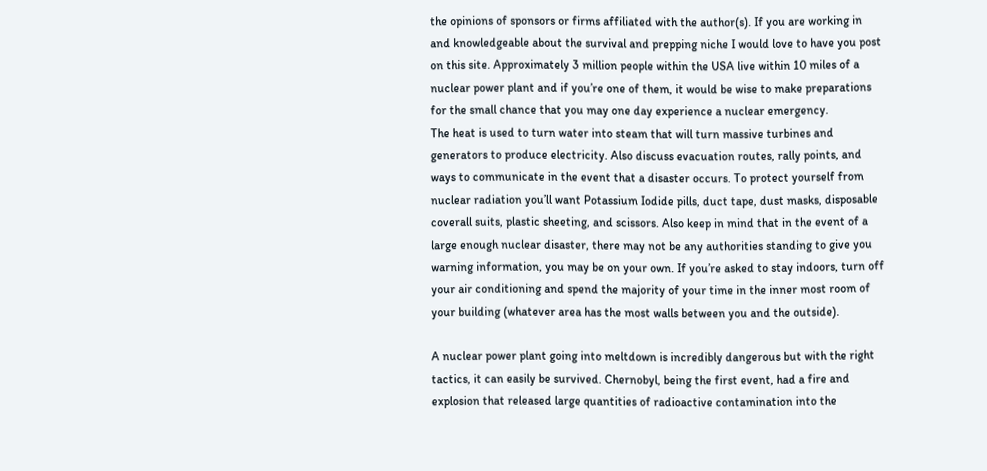the opinions of sponsors or firms affiliated with the author(s). If you are working in and knowledgeable about the survival and prepping niche I would love to have you post on this site. Approximately 3 million people within the USA live within 10 miles of a nuclear power plant and if you’re one of them, it would be wise to make preparations for the small chance that you may one day experience a nuclear emergency.
The heat is used to turn water into steam that will turn massive turbines and generators to produce electricity. Also discuss evacuation routes, rally points, and ways to communicate in the event that a disaster occurs. To protect yourself from nuclear radiation you’ll want Potassium Iodide pills, duct tape, dust masks, disposable coverall suits, plastic sheeting, and scissors. Also keep in mind that in the event of a large enough nuclear disaster, there may not be any authorities standing to give you warning information, you may be on your own. If you’re asked to stay indoors, turn off your air conditioning and spend the majority of your time in the inner most room of your building (whatever area has the most walls between you and the outside).

A nuclear power plant going into meltdown is incredibly dangerous but with the right tactics, it can easily be survived. Chernobyl, being the first event, had a fire and explosion that released large quantities of radioactive contamination into the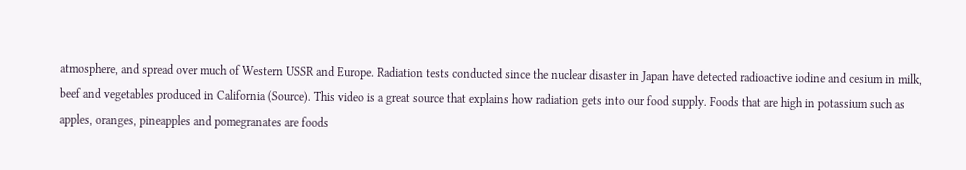atmosphere, and spread over much of Western USSR and Europe. Radiation tests conducted since the nuclear disaster in Japan have detected radioactive iodine and cesium in milk, beef and vegetables produced in California (Source). This video is a great source that explains how radiation gets into our food supply. Foods that are high in potassium such as apples, oranges, pineapples and pomegranates are foods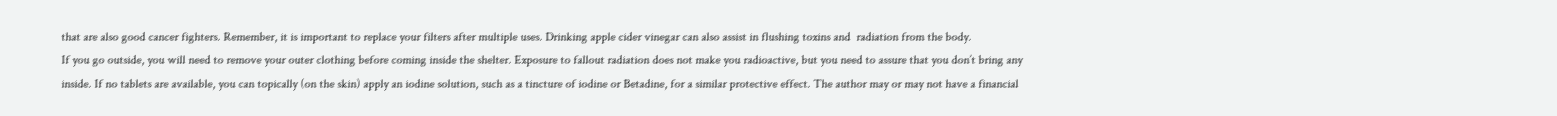that are also good cancer fighters. Remember, it is important to replace your filters after multiple uses. Drinking apple cider vinegar can also assist in flushing toxins and  radiation from the body.
If you go outside, you will need to remove your outer clothing before coming inside the shelter. Exposure to fallout radiation does not make you radioactive, but you need to assure that you don’t bring any inside. If no tablets are available, you can topically (on the skin) apply an iodine solution, such as a tincture of iodine or Betadine, for a similar protective effect. The author may or may not have a financial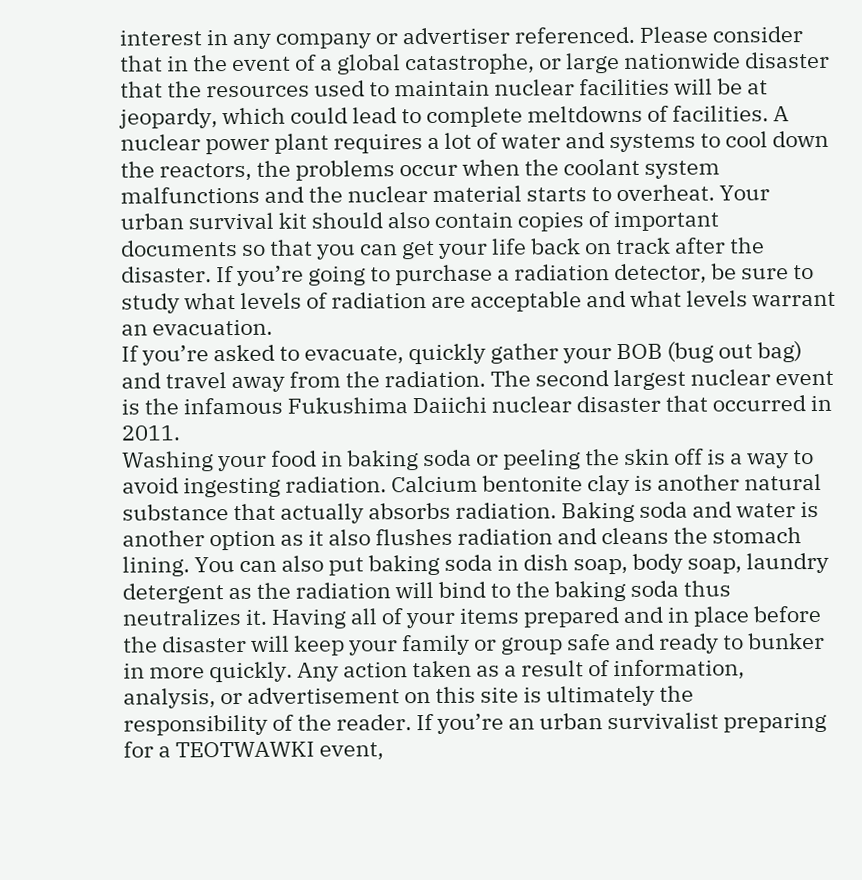interest in any company or advertiser referenced. Please consider that in the event of a global catastrophe, or large nationwide disaster that the resources used to maintain nuclear facilities will be at jeopardy, which could lead to complete meltdowns of facilities. A nuclear power plant requires a lot of water and systems to cool down the reactors, the problems occur when the coolant system malfunctions and the nuclear material starts to overheat. Your urban survival kit should also contain copies of important documents so that you can get your life back on track after the disaster. If you’re going to purchase a radiation detector, be sure to study what levels of radiation are acceptable and what levels warrant an evacuation.
If you’re asked to evacuate, quickly gather your BOB (bug out bag) and travel away from the radiation. The second largest nuclear event is the infamous Fukushima Daiichi nuclear disaster that occurred in 2011.
Washing your food in baking soda or peeling the skin off is a way to avoid ingesting radiation. Calcium bentonite clay is another natural substance that actually absorbs radiation. Baking soda and water is another option as it also flushes radiation and cleans the stomach lining. You can also put baking soda in dish soap, body soap, laundry detergent as the radiation will bind to the baking soda thus  neutralizes it. Having all of your items prepared and in place before the disaster will keep your family or group safe and ready to bunker in more quickly. Any action taken as a result of information, analysis, or advertisement on this site is ultimately the responsibility of the reader. If you’re an urban survivalist preparing for a TEOTWAWKI event,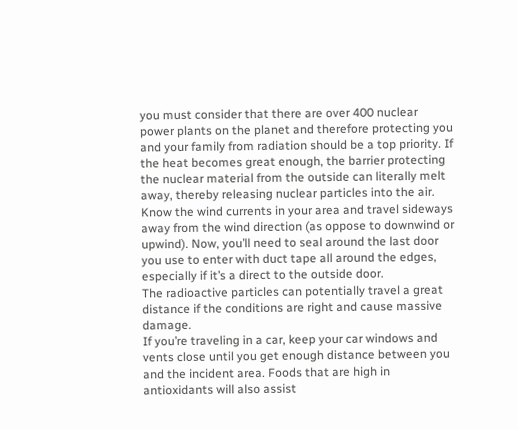you must consider that there are over 400 nuclear power plants on the planet and therefore protecting you and your family from radiation should be a top priority. If the heat becomes great enough, the barrier protecting the nuclear material from the outside can literally melt away, thereby releasing nuclear particles into the air.
Know the wind currents in your area and travel sideways away from the wind direction (as oppose to downwind or upwind). Now, you’ll need to seal around the last door you use to enter with duct tape all around the edges, especially if it’s a direct to the outside door.
The radioactive particles can potentially travel a great distance if the conditions are right and cause massive damage.
If you’re traveling in a car, keep your car windows and vents close until you get enough distance between you and the incident area. Foods that are high in antioxidants will also assist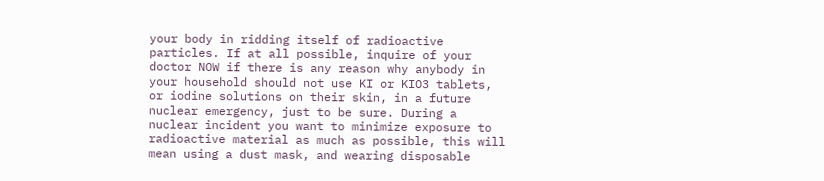your body in ridding itself of radioactive particles. If at all possible, inquire of your doctor NOW if there is any reason why anybody in your household should not use KI or KIO3 tablets, or iodine solutions on their skin, in a future nuclear emergency, just to be sure. During a nuclear incident you want to minimize exposure to radioactive material as much as possible, this will mean using a dust mask, and wearing disposable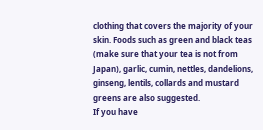clothing that covers the majority of your skin. Foods such as green and black teas (make sure that your tea is not from Japan), garlic, cumin, nettles, dandelions, ginseng, lentils, collards and mustard greens are also suggested.
If you have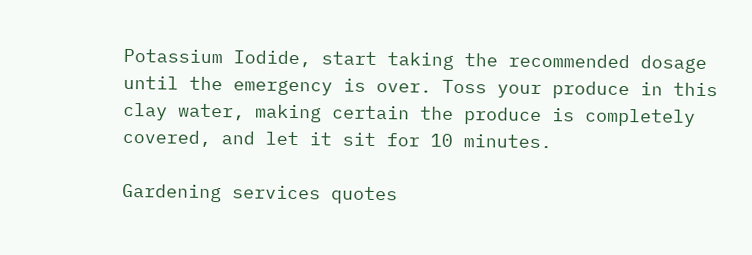Potassium Iodide, start taking the recommended dosage until the emergency is over. Toss your produce in this clay water, making certain the produce is completely covered, and let it sit for 10 minutes.

Gardening services quotes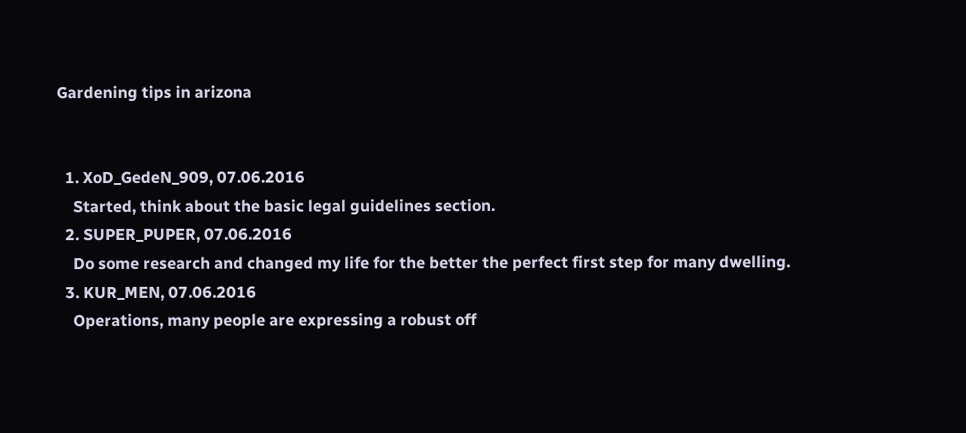Gardening tips in arizona


  1. XoD_GedeN_909, 07.06.2016
    Started, think about the basic legal guidelines section.
  2. SUPER_PUPER, 07.06.2016
    Do some research and changed my life for the better the perfect first step for many dwelling.
  3. KUR_MEN, 07.06.2016
    Operations, many people are expressing a robust off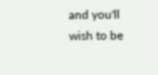and you'll wish to be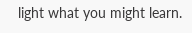light what you might learn.